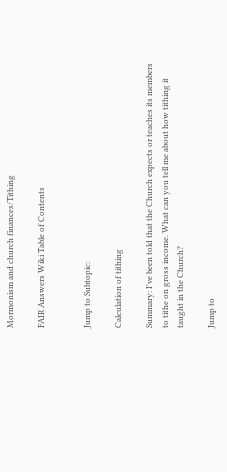Mormonism and church finances/Tithing

FAIR Answers Wiki Table of Contents


Jump to Subtopic:

Calculation of tithing

Summary: I've been told that the Church expects or teaches its members to tithe on gross income. What can you tell me about how tithing it taught in the Church?

Jump to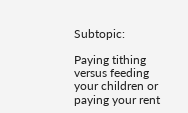Subtopic:

Paying tithing versus feeding your children or paying your rent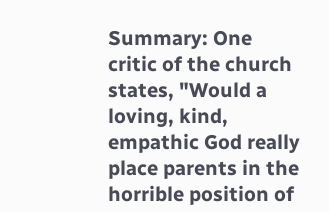Summary: One critic of the church states, "Would a loving, kind, empathic God really place parents in the horrible position of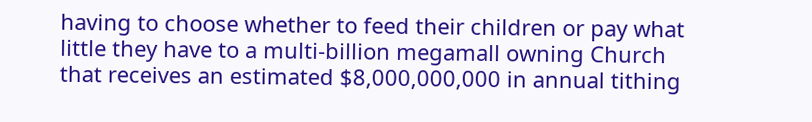having to choose whether to feed their children or pay what little they have to a multi-billion megamall owning Church that receives an estimated $8,000,000,000 in annual tithing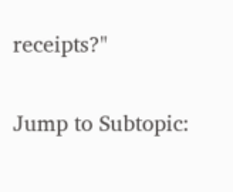receipts?"

Jump to Subtopic: